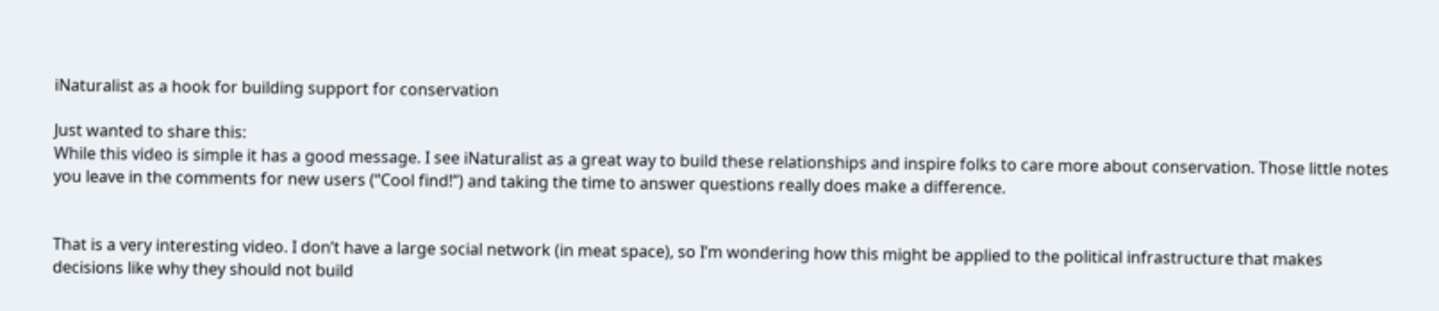iNaturalist as a hook for building support for conservation

Just wanted to share this:
While this video is simple it has a good message. I see iNaturalist as a great way to build these relationships and inspire folks to care more about conservation. Those little notes you leave in the comments for new users (“Cool find!”) and taking the time to answer questions really does make a difference.


That is a very interesting video. I don’t have a large social network (in meat space), so I’m wondering how this might be applied to the political infrastructure that makes decisions like why they should not build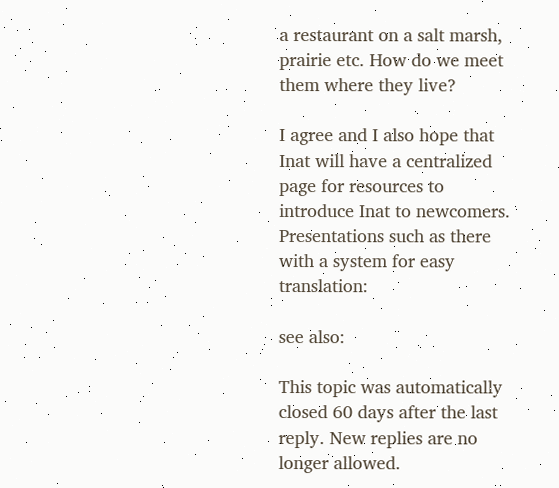a restaurant on a salt marsh, prairie etc. How do we meet them where they live?

I agree and I also hope that Inat will have a centralized page for resources to introduce Inat to newcomers.
Presentations such as there with a system for easy translation:

see also:

This topic was automatically closed 60 days after the last reply. New replies are no longer allowed.